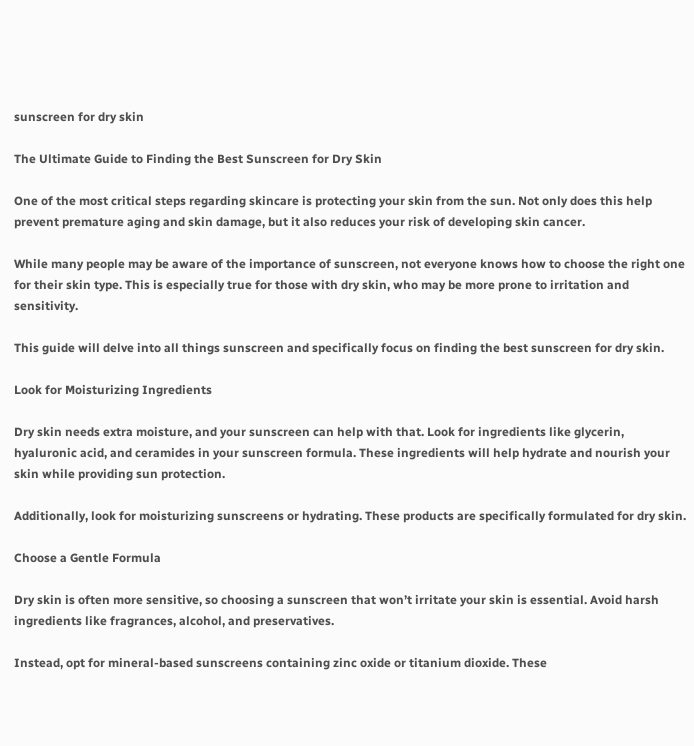sunscreen for dry skin

The Ultimate Guide to Finding the Best Sunscreen for Dry Skin

One of the most critical steps regarding skincare is protecting your skin from the sun. Not only does this help prevent premature aging and skin damage, but it also reduces your risk of developing skin cancer.

While many people may be aware of the importance of sunscreen, not everyone knows how to choose the right one for their skin type. This is especially true for those with dry skin, who may be more prone to irritation and sensitivity.

This guide will delve into all things sunscreen and specifically focus on finding the best sunscreen for dry skin.

Look for Moisturizing Ingredients

Dry skin needs extra moisture, and your sunscreen can help with that. Look for ingredients like glycerin, hyaluronic acid, and ceramides in your sunscreen formula. These ingredients will help hydrate and nourish your skin while providing sun protection.

Additionally, look for moisturizing sunscreens or hydrating. These products are specifically formulated for dry skin.

Choose a Gentle Formula

Dry skin is often more sensitive, so choosing a sunscreen that won’t irritate your skin is essential. Avoid harsh ingredients like fragrances, alcohol, and preservatives.

Instead, opt for mineral-based sunscreens containing zinc oxide or titanium dioxide. These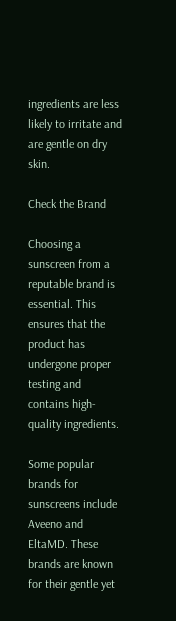ingredients are less likely to irritate and are gentle on dry skin.

Check the Brand

Choosing a sunscreen from a reputable brand is essential. This ensures that the product has undergone proper testing and contains high-quality ingredients.

Some popular brands for sunscreens include Aveeno and EltaMD. These brands are known for their gentle yet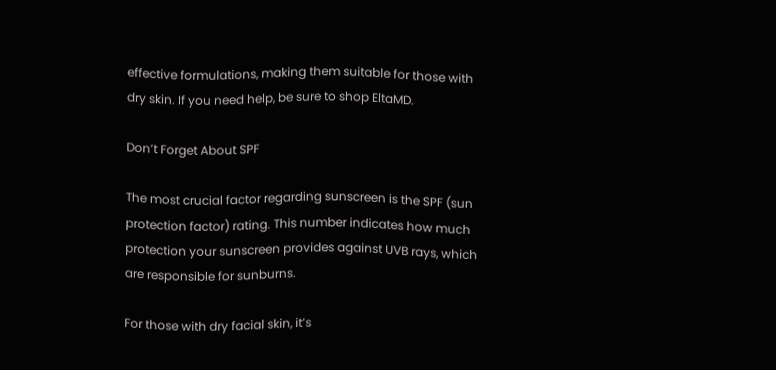effective formulations, making them suitable for those with dry skin. If you need help, be sure to shop EltaMD.

Don’t Forget About SPF

The most crucial factor regarding sunscreen is the SPF (sun protection factor) rating. This number indicates how much protection your sunscreen provides against UVB rays, which are responsible for sunburns.

For those with dry facial skin, it’s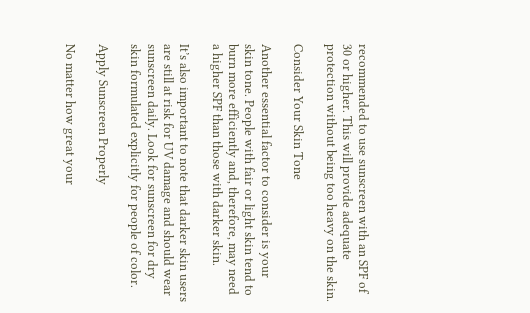recommended to use sunscreen with an SPF of 30 or higher. This will provide adequate protection without being too heavy on the skin.

Consider Your Skin Tone

Another essential factor to consider is your skin tone. People with fair or light skin tend to burn more efficiently and, therefore, may need a higher SPF than those with darker skin.

It’s also important to note that darker skin users are still at risk for UV damage and should wear sunscreen daily. Look for sunscreen for dry skin formulated explicitly for people of color.

Apply Sunscreen Properly

No matter how great your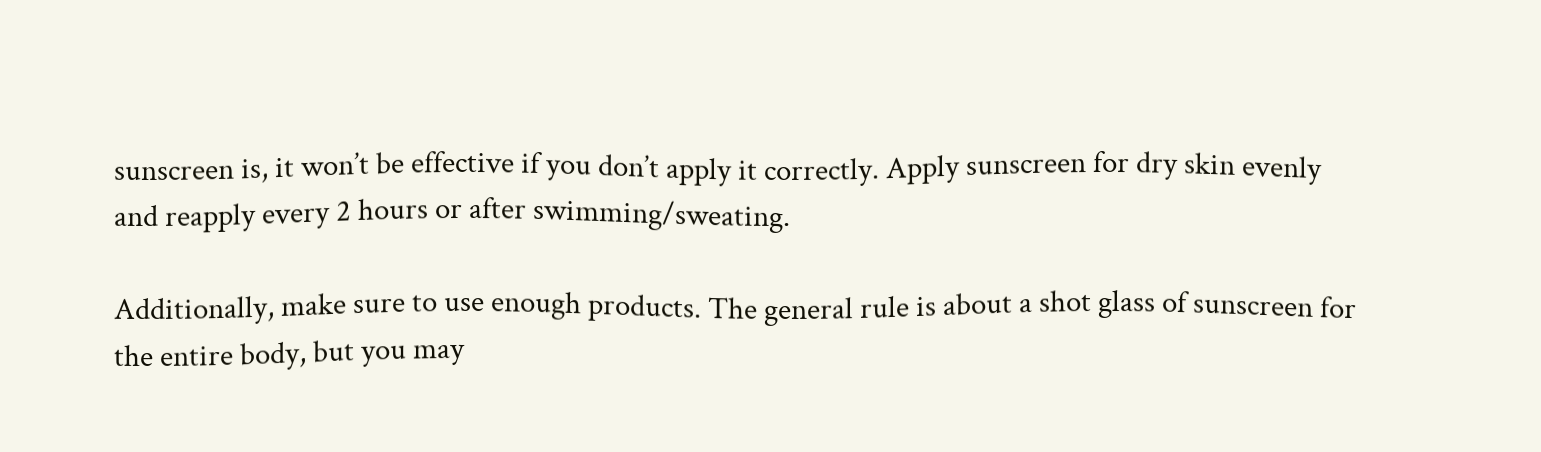sunscreen is, it won’t be effective if you don’t apply it correctly. Apply sunscreen for dry skin evenly and reapply every 2 hours or after swimming/sweating.

Additionally, make sure to use enough products. The general rule is about a shot glass of sunscreen for the entire body, but you may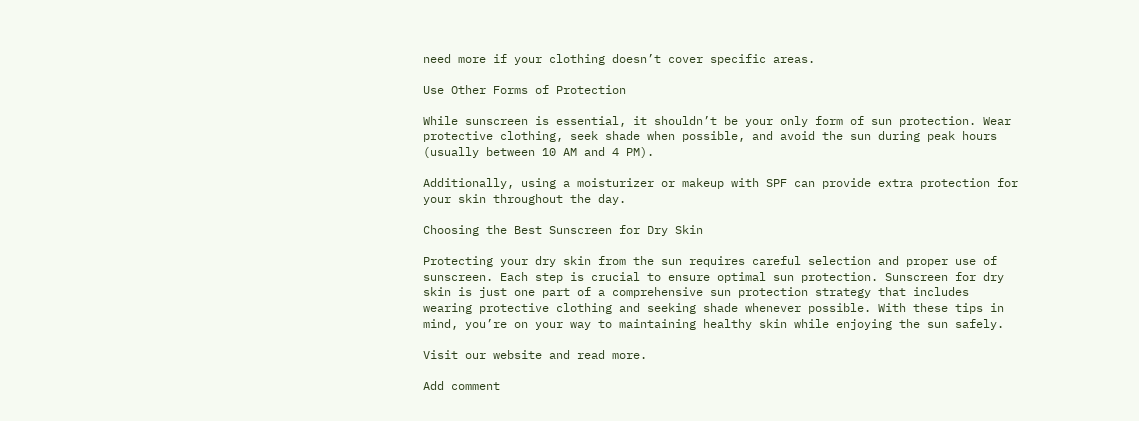need more if your clothing doesn’t cover specific areas.

Use Other Forms of Protection

While sunscreen is essential, it shouldn’t be your only form of sun protection. Wear protective clothing, seek shade when possible, and avoid the sun during peak hours (usually between 10 AM and 4 PM).

Additionally, using a moisturizer or makeup with SPF can provide extra protection for your skin throughout the day.

Choosing the Best Sunscreen for Dry Skin

Protecting your dry skin from the sun requires careful selection and proper use of sunscreen. Each step is crucial to ensure optimal sun protection. Sunscreen for dry skin is just one part of a comprehensive sun protection strategy that includes wearing protective clothing and seeking shade whenever possible. With these tips in mind, you’re on your way to maintaining healthy skin while enjoying the sun safely.

Visit our website and read more.

Add comment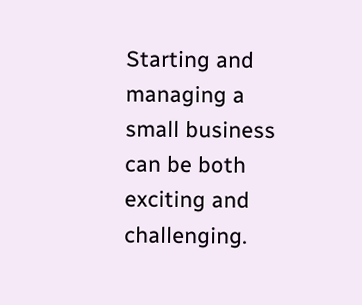Starting and managing a small business can be both exciting and challenging.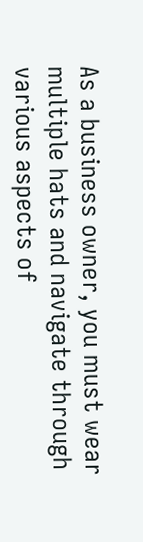As a business owner, you must wear multiple hats and navigate through various aspects of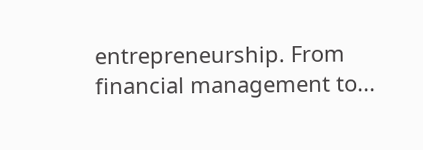entrepreneurship. From financial management to...